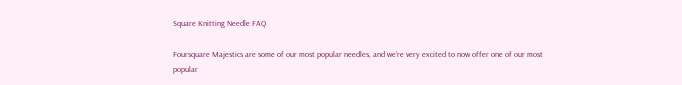Square Knitting Needle FAQ

Foursquare Majestics are some of our most popular needles, and we’re very excited to now offer one of our most popular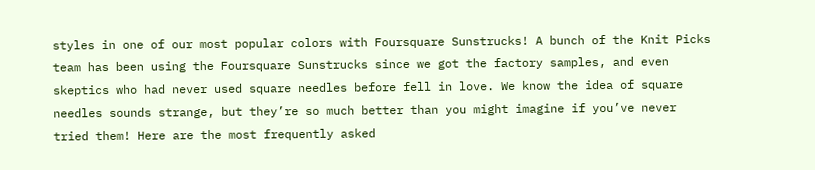styles in one of our most popular colors with Foursquare Sunstrucks! A bunch of the Knit Picks team has been using the Foursquare Sunstrucks since we got the factory samples, and even skeptics who had never used square needles before fell in love. We know the idea of square needles sounds strange, but they’re so much better than you might imagine if you’ve never tried them! Here are the most frequently asked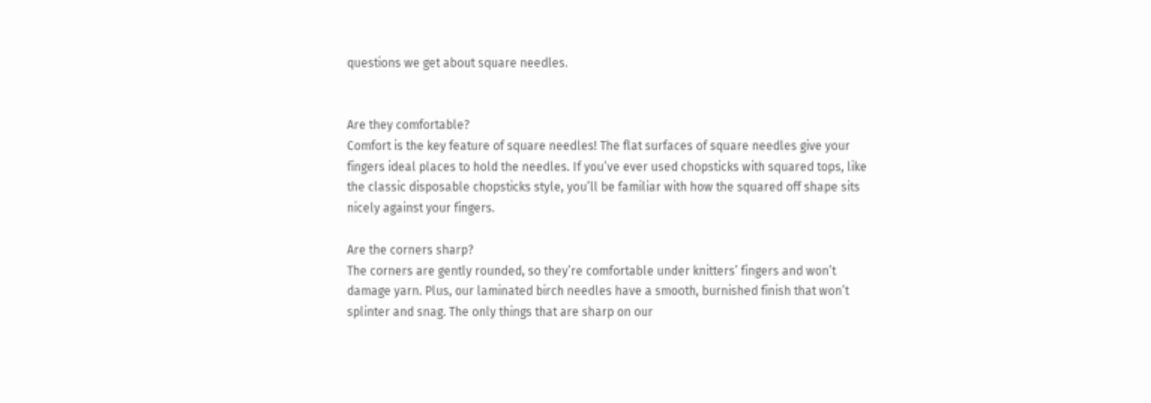questions we get about square needles.


Are they comfortable?
Comfort is the key feature of square needles! The flat surfaces of square needles give your fingers ideal places to hold the needles. If you’ve ever used chopsticks with squared tops, like the classic disposable chopsticks style, you’ll be familiar with how the squared off shape sits nicely against your fingers.

Are the corners sharp?
The corners are gently rounded, so they’re comfortable under knitters’ fingers and won’t damage yarn. Plus, our laminated birch needles have a smooth, burnished finish that won’t splinter and snag. The only things that are sharp on our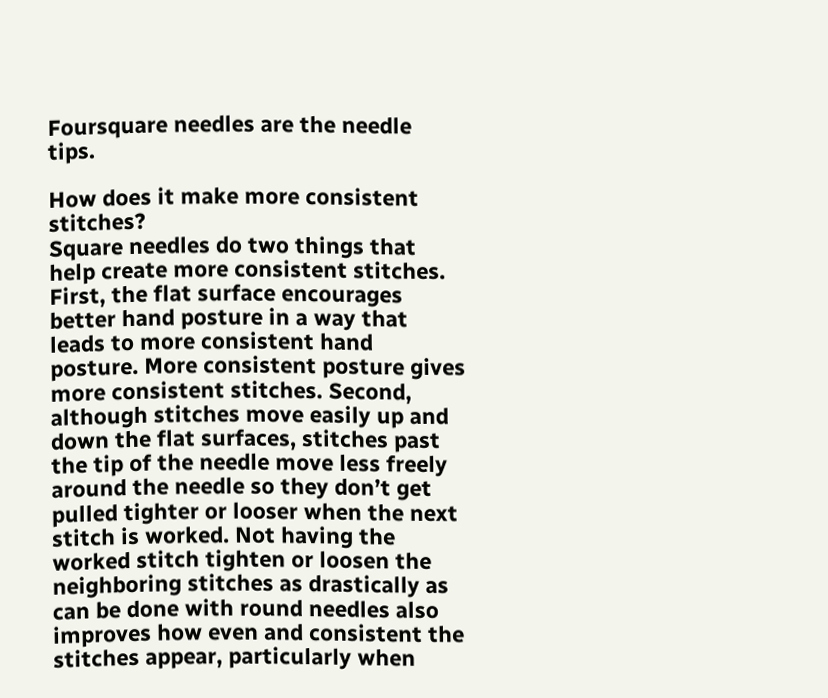Foursquare needles are the needle tips.

How does it make more consistent stitches?
Square needles do two things that help create more consistent stitches. First, the flat surface encourages better hand posture in a way that leads to more consistent hand posture. More consistent posture gives more consistent stitches. Second, although stitches move easily up and down the flat surfaces, stitches past the tip of the needle move less freely around the needle so they don’t get pulled tighter or looser when the next stitch is worked. Not having the worked stitch tighten or loosen the neighboring stitches as drastically as can be done with round needles also improves how even and consistent the stitches appear, particularly when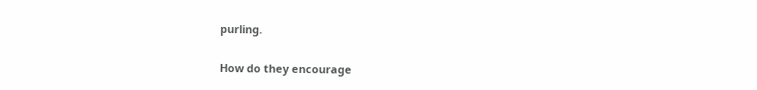purling.

How do they encourage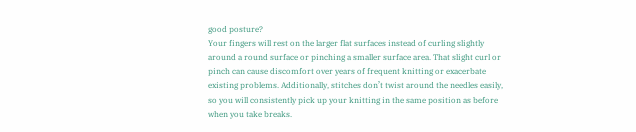good posture?
Your fingers will rest on the larger flat surfaces instead of curling slightly around a round surface or pinching a smaller surface area. That slight curl or pinch can cause discomfort over years of frequent knitting or exacerbate existing problems. Additionally, stitches don’t twist around the needles easily, so you will consistently pick up your knitting in the same position as before when you take breaks.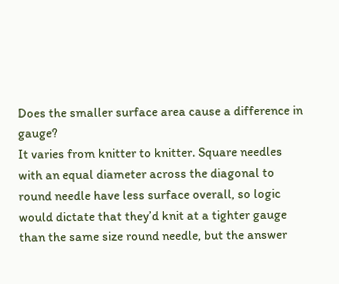Does the smaller surface area cause a difference in gauge?
It varies from knitter to knitter. Square needles with an equal diameter across the diagonal to round needle have less surface overall, so logic would dictate that they’d knit at a tighter gauge than the same size round needle, but the answer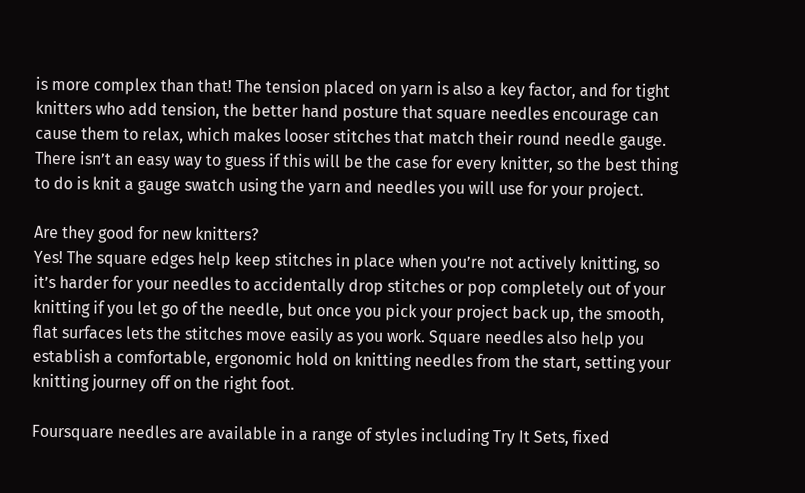is more complex than that! The tension placed on yarn is also a key factor, and for tight knitters who add tension, the better hand posture that square needles encourage can cause them to relax, which makes looser stitches that match their round needle gauge. There isn’t an easy way to guess if this will be the case for every knitter, so the best thing to do is knit a gauge swatch using the yarn and needles you will use for your project.

Are they good for new knitters?
Yes! The square edges help keep stitches in place when you’re not actively knitting, so it’s harder for your needles to accidentally drop stitches or pop completely out of your knitting if you let go of the needle, but once you pick your project back up, the smooth, flat surfaces lets the stitches move easily as you work. Square needles also help you establish a comfortable, ergonomic hold on knitting needles from the start, setting your knitting journey off on the right foot.

Foursquare needles are available in a range of styles including Try It Sets, fixed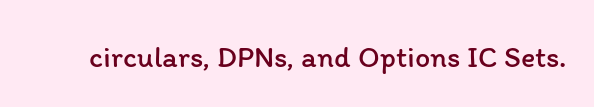circulars, DPNs, and Options IC Sets.